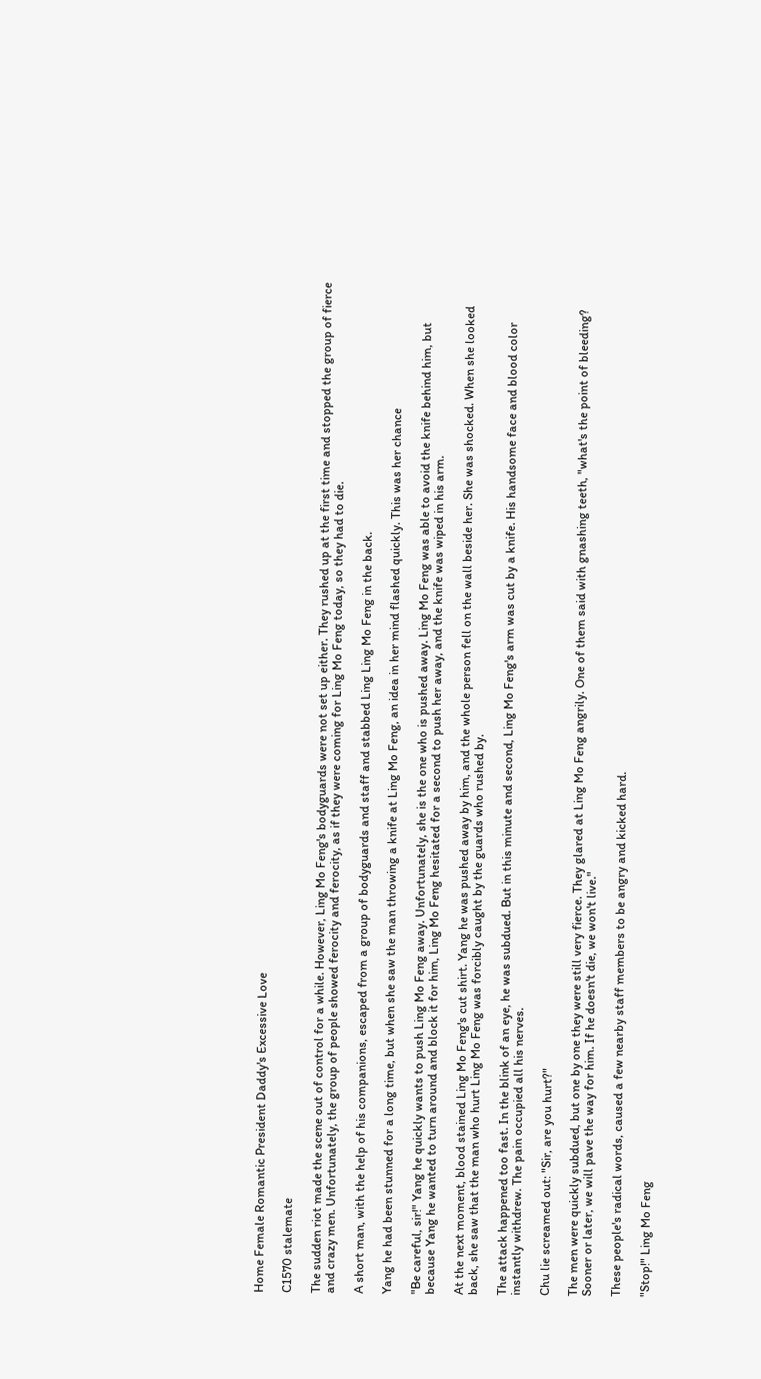Home Female Romantic President Daddy's Excessive Love

C1570 stalemate

The sudden riot made the scene out of control for a while. However, Ling Mo Feng's bodyguards were not set up either. They rushed up at the first time and stopped the group of fierce and crazy men. Unfortunately, the group of people showed ferocity and ferocity, as if they were coming for Ling Mo Feng today, so they had to die.

A short man, with the help of his companions, escaped from a group of bodyguards and staff and stabbed Ling Ling Mo Feng in the back.

Yang he had been stunned for a long time, but when she saw the man throwing a knife at Ling Mo Feng, an idea in her mind flashed quickly. This was her chance

"Be careful, sir!" Yang he quickly wants to push Ling Mo Feng away. Unfortunately, she is the one who is pushed away. Ling Mo Feng was able to avoid the knife behind him, but because Yang he wanted to turn around and block it for him, Ling Mo Feng hesitated for a second to push her away, and the knife was wiped in his arm.

At the next moment, blood stained Ling Mo Feng's cut shirt. Yang he was pushed away by him, and the whole person fell on the wall beside her. She was shocked. When she looked back, she saw that the man who hurt Ling Mo Feng was forcibly caught by the guards who rushed by.

The attack happened too fast. In the blink of an eye, he was subdued. But in this minute and second, Ling Mo Feng's arm was cut by a knife. His handsome face and blood color instantly withdrew. The pain occupied all his nerves.

Chu lie screamed out: "Sir, are you hurt?"

The men were quickly subdued, but one by one they were still very fierce. They glared at Ling Mo Feng angrily. One of them said with gnashing teeth, "what's the point of bleeding? Sooner or later, we will pave the way for him. If he doesn't die, we won't live."

These people's radical words, caused a few nearby staff members to be angry and kicked hard.

"Stop!" Ling Mo Feng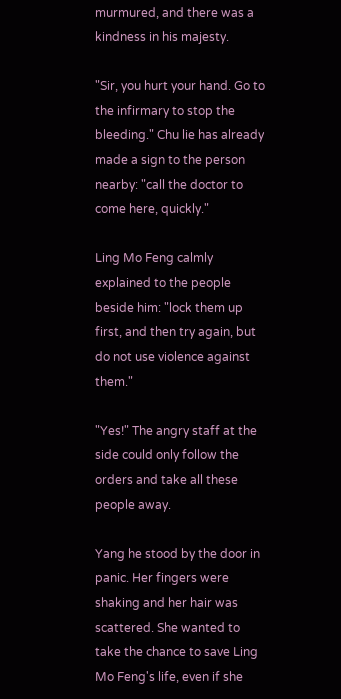murmured, and there was a kindness in his majesty.

"Sir, you hurt your hand. Go to the infirmary to stop the bleeding." Chu lie has already made a sign to the person nearby: "call the doctor to come here, quickly."

Ling Mo Feng calmly explained to the people beside him: "lock them up first, and then try again, but do not use violence against them."

"Yes!" The angry staff at the side could only follow the orders and take all these people away.

Yang he stood by the door in panic. Her fingers were shaking and her hair was scattered. She wanted to take the chance to save Ling Mo Feng's life, even if she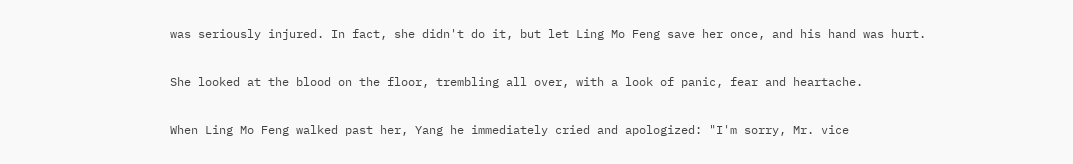was seriously injured. In fact, she didn't do it, but let Ling Mo Feng save her once, and his hand was hurt.

She looked at the blood on the floor, trembling all over, with a look of panic, fear and heartache.

When Ling Mo Feng walked past her, Yang he immediately cried and apologized: "I'm sorry, Mr. vice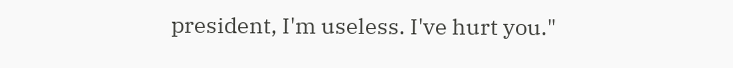president, I'm useless. I've hurt you."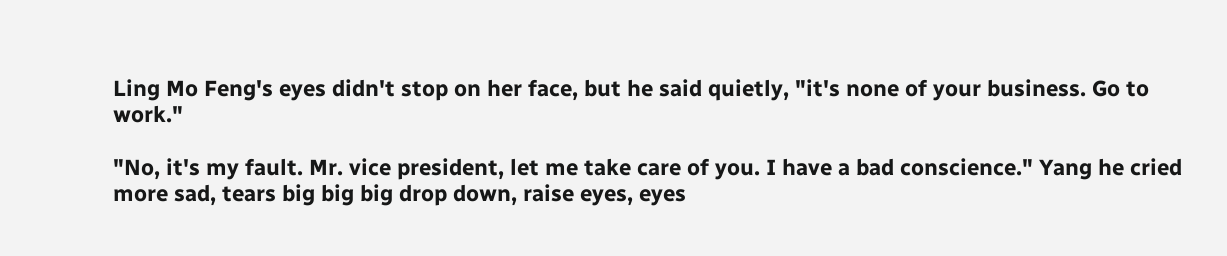Ling Mo Feng's eyes didn't stop on her face, but he said quietly, "it's none of your business. Go to work."

"No, it's my fault. Mr. vice president, let me take care of you. I have a bad conscience." Yang he cried more sad, tears big big big drop down, raise eyes, eyes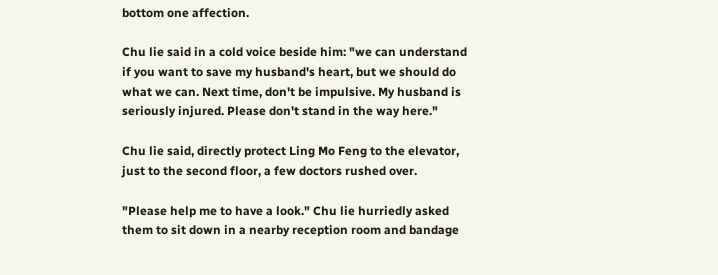bottom one affection.

Chu lie said in a cold voice beside him: "we can understand if you want to save my husband's heart, but we should do what we can. Next time, don't be impulsive. My husband is seriously injured. Please don't stand in the way here."

Chu lie said, directly protect Ling Mo Feng to the elevator, just to the second floor, a few doctors rushed over.

"Please help me to have a look." Chu lie hurriedly asked them to sit down in a nearby reception room and bandage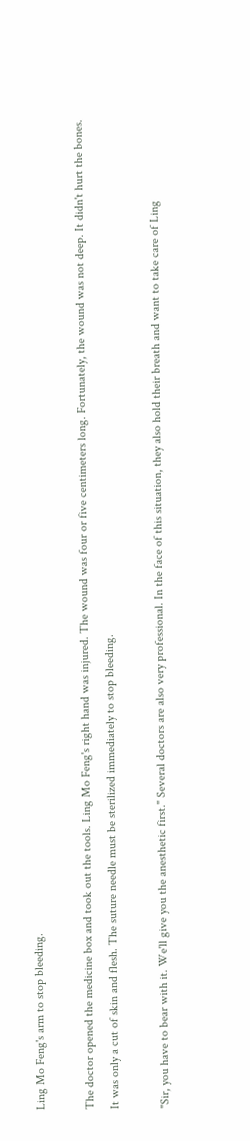Ling Mo Feng's arm to stop bleeding.

The doctor opened the medicine box and took out the tools. Ling Mo Feng's right hand was injured. The wound was four or five centimeters long. Fortunately, the wound was not deep. It didn't hurt the bones. It was only a cut of skin and flesh. The suture needle must be sterilized immediately to stop bleeding.

"Sir, you have to bear with it. We'll give you the anesthetic first." Several doctors are also very professional. In the face of this situation, they also hold their breath and want to take care of Ling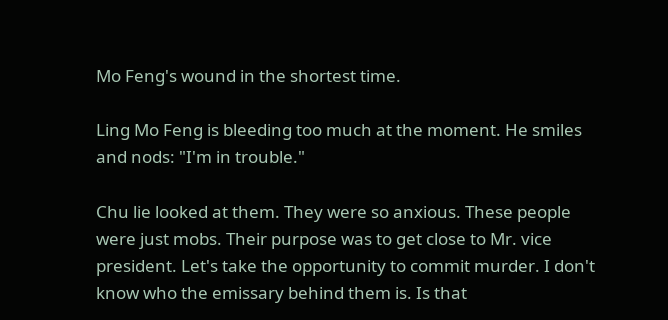Mo Feng's wound in the shortest time.

Ling Mo Feng is bleeding too much at the moment. He smiles and nods: "I'm in trouble."

Chu lie looked at them. They were so anxious. These people were just mobs. Their purpose was to get close to Mr. vice president. Let's take the opportunity to commit murder. I don't know who the emissary behind them is. Is that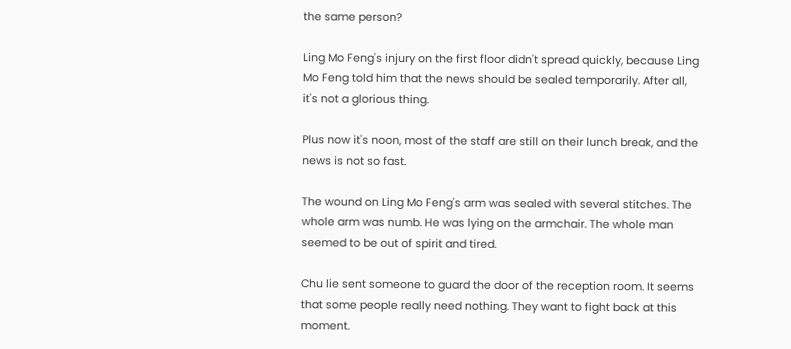the same person?

Ling Mo Feng's injury on the first floor didn't spread quickly, because Ling Mo Feng told him that the news should be sealed temporarily. After all, it's not a glorious thing.

Plus now it's noon, most of the staff are still on their lunch break, and the news is not so fast.

The wound on Ling Mo Feng's arm was sealed with several stitches. The whole arm was numb. He was lying on the armchair. The whole man seemed to be out of spirit and tired.

Chu lie sent someone to guard the door of the reception room. It seems that some people really need nothing. They want to fight back at this moment.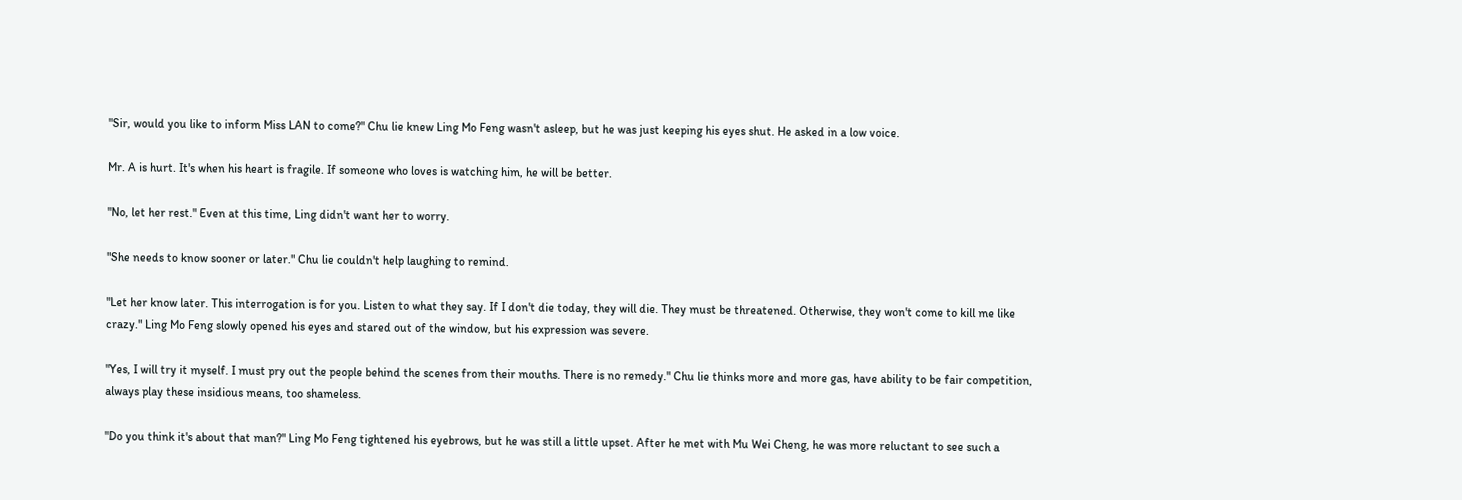"Sir, would you like to inform Miss LAN to come?" Chu lie knew Ling Mo Feng wasn't asleep, but he was just keeping his eyes shut. He asked in a low voice.

Mr. A is hurt. It's when his heart is fragile. If someone who loves is watching him, he will be better.

"No, let her rest." Even at this time, Ling didn't want her to worry.

"She needs to know sooner or later." Chu lie couldn't help laughing to remind.

"Let her know later. This interrogation is for you. Listen to what they say. If I don't die today, they will die. They must be threatened. Otherwise, they won't come to kill me like crazy." Ling Mo Feng slowly opened his eyes and stared out of the window, but his expression was severe.

"Yes, I will try it myself. I must pry out the people behind the scenes from their mouths. There is no remedy." Chu lie thinks more and more gas, have ability to be fair competition, always play these insidious means, too shameless.

"Do you think it's about that man?" Ling Mo Feng tightened his eyebrows, but he was still a little upset. After he met with Mu Wei Cheng, he was more reluctant to see such a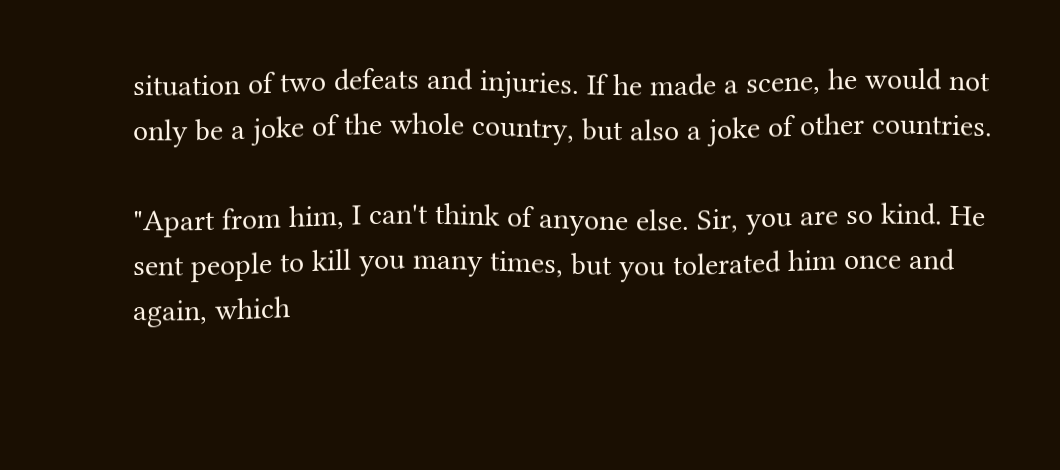situation of two defeats and injuries. If he made a scene, he would not only be a joke of the whole country, but also a joke of other countries.

"Apart from him, I can't think of anyone else. Sir, you are so kind. He sent people to kill you many times, but you tolerated him once and again, which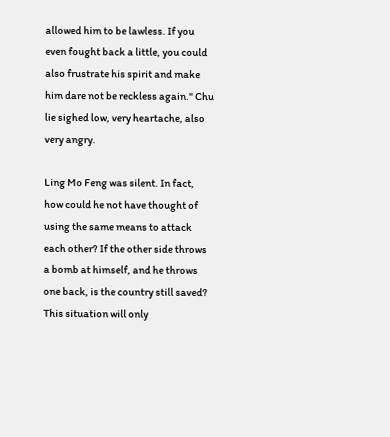allowed him to be lawless. If you even fought back a little, you could also frustrate his spirit and make him dare not be reckless again." Chu lie sighed low, very heartache, also very angry.

Ling Mo Feng was silent. In fact, how could he not have thought of using the same means to attack each other? If the other side throws a bomb at himself, and he throws one back, is the country still saved? This situation will only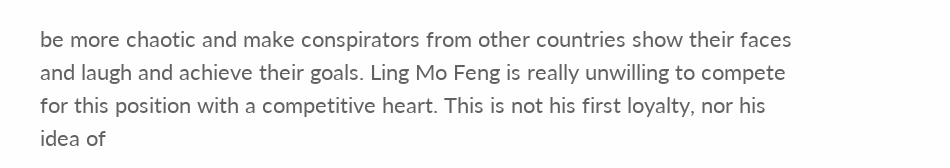be more chaotic and make conspirators from other countries show their faces and laugh and achieve their goals. Ling Mo Feng is really unwilling to compete for this position with a competitive heart. This is not his first loyalty, nor his idea of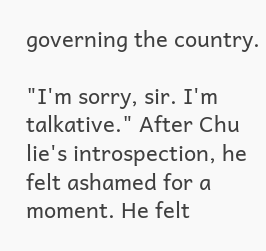governing the country.

"I'm sorry, sir. I'm talkative." After Chu lie's introspection, he felt ashamed for a moment. He felt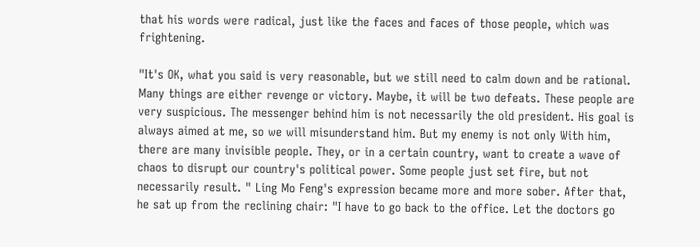that his words were radical, just like the faces and faces of those people, which was frightening.

"It's OK, what you said is very reasonable, but we still need to calm down and be rational. Many things are either revenge or victory. Maybe, it will be two defeats. These people are very suspicious. The messenger behind him is not necessarily the old president. His goal is always aimed at me, so we will misunderstand him. But my enemy is not only With him, there are many invisible people. They, or in a certain country, want to create a wave of chaos to disrupt our country's political power. Some people just set fire, but not necessarily result. " Ling Mo Feng's expression became more and more sober. After that, he sat up from the reclining chair: "I have to go back to the office. Let the doctors go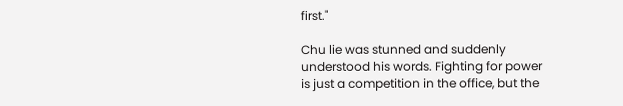first."

Chu lie was stunned and suddenly understood his words. Fighting for power is just a competition in the office, but the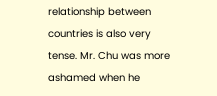relationship between countries is also very tense. Mr. Chu was more ashamed when he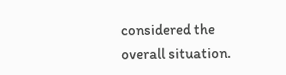considered the overall situation.